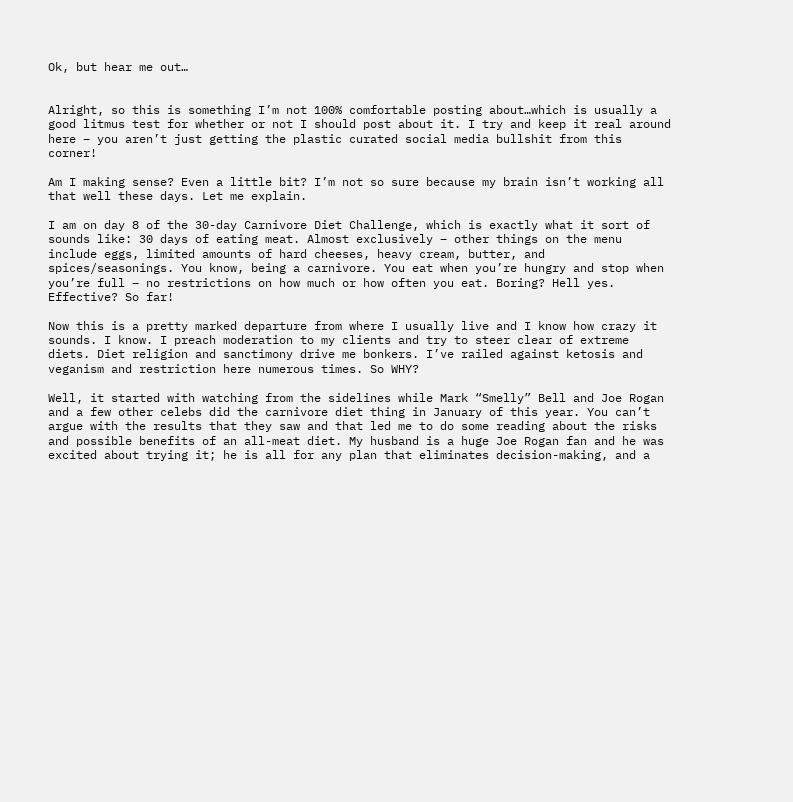Ok, but hear me out…


Alright, so this is something I’m not 100% comfortable posting about…which is usually a good litmus test for whether or not I should post about it. I try and keep it real around here – you aren’t just getting the plastic curated social media bullshit from this corner!

Am I making sense? Even a little bit? I’m not so sure because my brain isn’t working all that well these days. Let me explain.

I am on day 8 of the 30-day Carnivore Diet Challenge, which is exactly what it sort of sounds like: 30 days of eating meat. Almost exclusively – other things on the menu include eggs, limited amounts of hard cheeses, heavy cream, butter, and spices/seasonings. You know, being a carnivore. You eat when you’re hungry and stop when you’re full – no restrictions on how much or how often you eat. Boring? Hell yes. Effective? So far!

Now this is a pretty marked departure from where I usually live and I know how crazy it sounds. I know. I preach moderation to my clients and try to steer clear of extreme diets. Diet religion and sanctimony drive me bonkers. I’ve railed against ketosis and veganism and restriction here numerous times. So WHY?

Well, it started with watching from the sidelines while Mark “Smelly” Bell and Joe Rogan and a few other celebs did the carnivore diet thing in January of this year. You can’t argue with the results that they saw and that led me to do some reading about the risks and possible benefits of an all-meat diet. My husband is a huge Joe Rogan fan and he was excited about trying it; he is all for any plan that eliminates decision-making, and a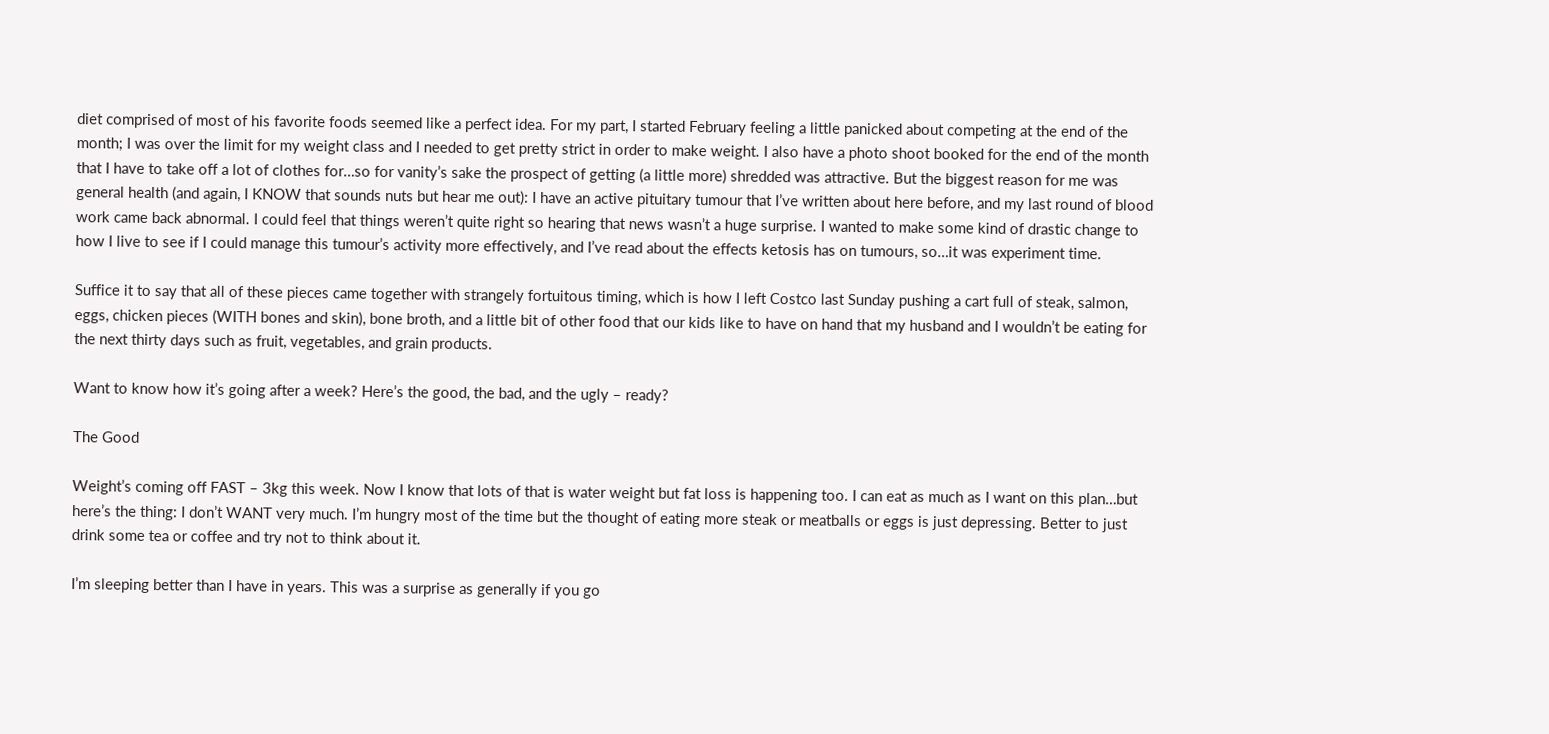diet comprised of most of his favorite foods seemed like a perfect idea. For my part, I started February feeling a little panicked about competing at the end of the month; I was over the limit for my weight class and I needed to get pretty strict in order to make weight. I also have a photo shoot booked for the end of the month that I have to take off a lot of clothes for…so for vanity’s sake the prospect of getting (a little more) shredded was attractive. But the biggest reason for me was general health (and again, I KNOW that sounds nuts but hear me out): I have an active pituitary tumour that I’ve written about here before, and my last round of blood work came back abnormal. I could feel that things weren’t quite right so hearing that news wasn’t a huge surprise. I wanted to make some kind of drastic change to how I live to see if I could manage this tumour’s activity more effectively, and I’ve read about the effects ketosis has on tumours, so…it was experiment time.

Suffice it to say that all of these pieces came together with strangely fortuitous timing, which is how I left Costco last Sunday pushing a cart full of steak, salmon, eggs, chicken pieces (WITH bones and skin), bone broth, and a little bit of other food that our kids like to have on hand that my husband and I wouldn’t be eating for the next thirty days such as fruit, vegetables, and grain products.

Want to know how it’s going after a week? Here’s the good, the bad, and the ugly – ready?

The Good

Weight’s coming off FAST – 3kg this week. Now I know that lots of that is water weight but fat loss is happening too. I can eat as much as I want on this plan…but here’s the thing: I don’t WANT very much. I’m hungry most of the time but the thought of eating more steak or meatballs or eggs is just depressing. Better to just drink some tea or coffee and try not to think about it.

I’m sleeping better than I have in years. This was a surprise as generally if you go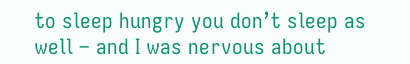to sleep hungry you don’t sleep as well – and I was nervous about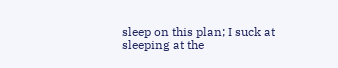sleep on this plan; I suck at sleeping at the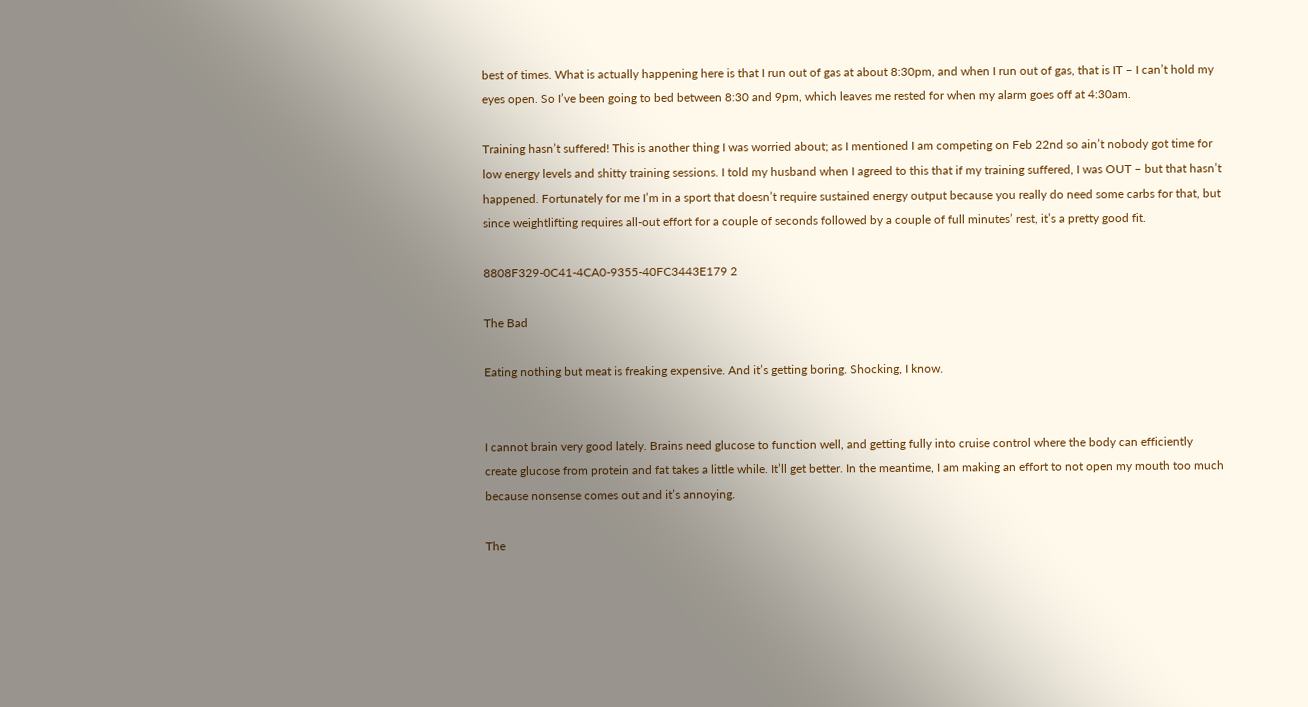best of times. What is actually happening here is that I run out of gas at about 8:30pm, and when I run out of gas, that is IT – I can’t hold my eyes open. So I’ve been going to bed between 8:30 and 9pm, which leaves me rested for when my alarm goes off at 4:30am.

Training hasn’t suffered! This is another thing I was worried about; as I mentioned I am competing on Feb 22nd so ain’t nobody got time for low energy levels and shitty training sessions. I told my husband when I agreed to this that if my training suffered, I was OUT – but that hasn’t happened. Fortunately for me I’m in a sport that doesn’t require sustained energy output because you really do need some carbs for that, but since weightlifting requires all-out effort for a couple of seconds followed by a couple of full minutes’ rest, it’s a pretty good fit.

8808F329-0C41-4CA0-9355-40FC3443E179 2

The Bad

Eating nothing but meat is freaking expensive. And it’s getting boring. Shocking, I know.


I cannot brain very good lately. Brains need glucose to function well, and getting fully into cruise control where the body can efficiently create glucose from protein and fat takes a little while. It’ll get better. In the meantime, I am making an effort to not open my mouth too much because nonsense comes out and it’s annoying.

The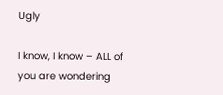Ugly

I know, I know – ALL of you are wondering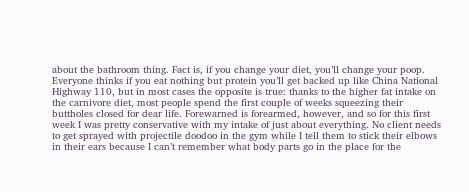about the bathroom thing. Fact is, if you change your diet, you’ll change your poop. Everyone thinks if you eat nothing but protein you’ll get backed up like China National Highway 110, but in most cases the opposite is true: thanks to the higher fat intake on the carnivore diet, most people spend the first couple of weeks squeezing their buttholes closed for dear life. Forewarned is forearmed, however, and so for this first week I was pretty conservative with my intake of just about everything. No client needs to get sprayed with projectile doodoo in the gym while I tell them to stick their elbows in their ears because I can’t remember what body parts go in the place for the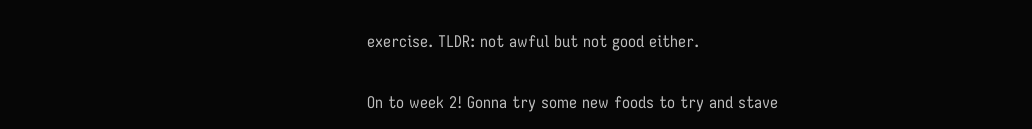exercise. TLDR: not awful but not good either.

On to week 2! Gonna try some new foods to try and stave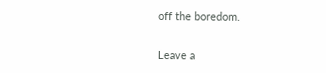off the boredom.


Leave a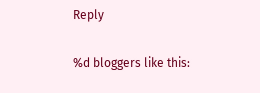Reply

%d bloggers like this: